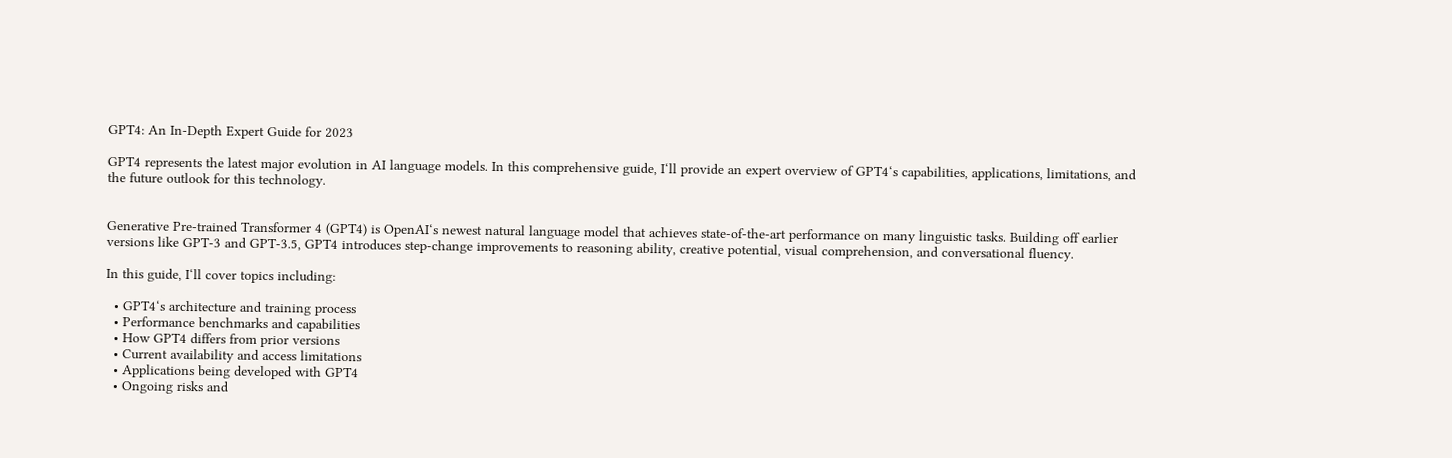GPT4: An In-Depth Expert Guide for 2023

GPT4 represents the latest major evolution in AI language models. In this comprehensive guide, I‘ll provide an expert overview of GPT4‘s capabilities, applications, limitations, and the future outlook for this technology.


Generative Pre-trained Transformer 4 (GPT4) is OpenAI‘s newest natural language model that achieves state-of-the-art performance on many linguistic tasks. Building off earlier versions like GPT-3 and GPT-3.5, GPT4 introduces step-change improvements to reasoning ability, creative potential, visual comprehension, and conversational fluency.

In this guide, I‘ll cover topics including:

  • GPT4‘s architecture and training process
  • Performance benchmarks and capabilities
  • How GPT4 differs from prior versions
  • Current availability and access limitations
  • Applications being developed with GPT4
  • Ongoing risks and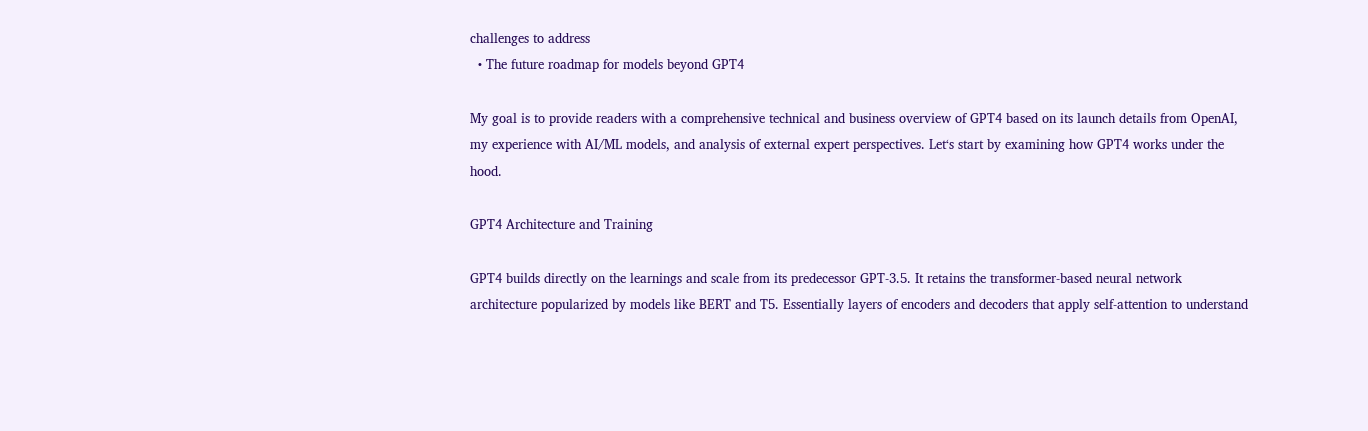challenges to address
  • The future roadmap for models beyond GPT4

My goal is to provide readers with a comprehensive technical and business overview of GPT4 based on its launch details from OpenAI, my experience with AI/ML models, and analysis of external expert perspectives. Let‘s start by examining how GPT4 works under the hood.

GPT4 Architecture and Training

GPT4 builds directly on the learnings and scale from its predecessor GPT-3.5. It retains the transformer-based neural network architecture popularized by models like BERT and T5. Essentially layers of encoders and decoders that apply self-attention to understand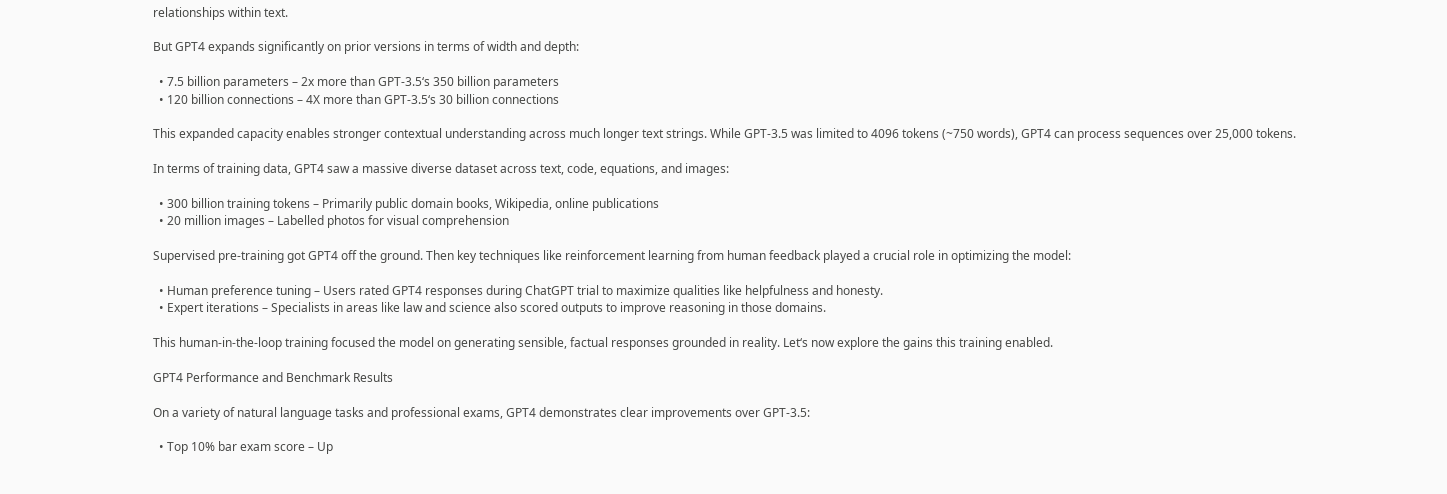relationships within text.

But GPT4 expands significantly on prior versions in terms of width and depth:

  • 7.5 billion parameters – 2x more than GPT-3.5‘s 350 billion parameters
  • 120 billion connections – 4X more than GPT-3.5‘s 30 billion connections

This expanded capacity enables stronger contextual understanding across much longer text strings. While GPT-3.5 was limited to 4096 tokens (~750 words), GPT4 can process sequences over 25,000 tokens.

In terms of training data, GPT4 saw a massive diverse dataset across text, code, equations, and images:

  • 300 billion training tokens – Primarily public domain books, Wikipedia, online publications
  • 20 million images – Labelled photos for visual comprehension

Supervised pre-training got GPT4 off the ground. Then key techniques like reinforcement learning from human feedback played a crucial role in optimizing the model:

  • Human preference tuning – Users rated GPT4 responses during ChatGPT trial to maximize qualities like helpfulness and honesty.
  • Expert iterations – Specialists in areas like law and science also scored outputs to improve reasoning in those domains.

This human-in-the-loop training focused the model on generating sensible, factual responses grounded in reality. Let‘s now explore the gains this training enabled.

GPT4 Performance and Benchmark Results

On a variety of natural language tasks and professional exams, GPT4 demonstrates clear improvements over GPT-3.5:

  • Top 10% bar exam score – Up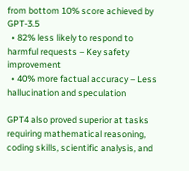from bottom 10% score achieved by GPT-3.5
  • 82% less likely to respond to harmful requests – Key safety improvement
  • 40% more factual accuracy – Less hallucination and speculation

GPT4 also proved superior at tasks requiring mathematical reasoning, coding skills, scientific analysis, and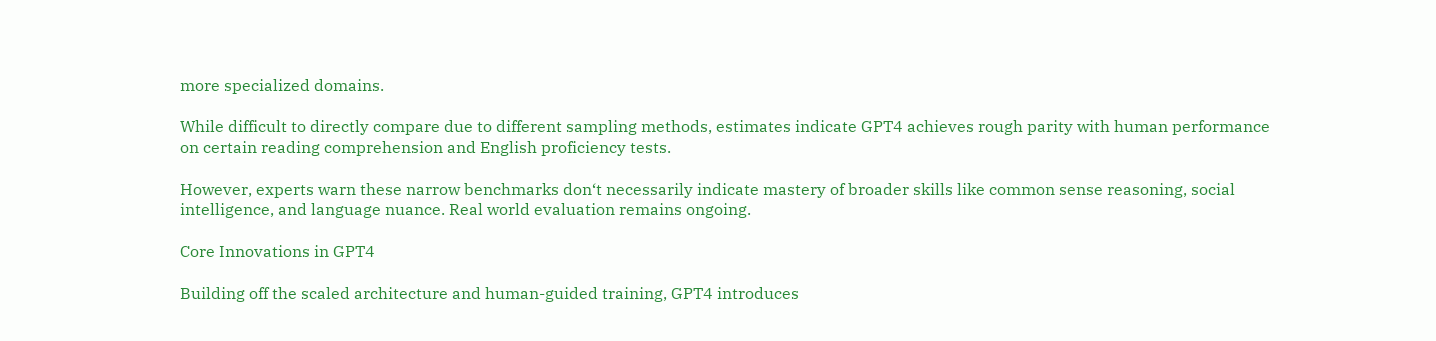more specialized domains.

While difficult to directly compare due to different sampling methods, estimates indicate GPT4 achieves rough parity with human performance on certain reading comprehension and English proficiency tests.

However, experts warn these narrow benchmarks don‘t necessarily indicate mastery of broader skills like common sense reasoning, social intelligence, and language nuance. Real world evaluation remains ongoing.

Core Innovations in GPT4

Building off the scaled architecture and human-guided training, GPT4 introduces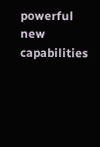powerful new capabilities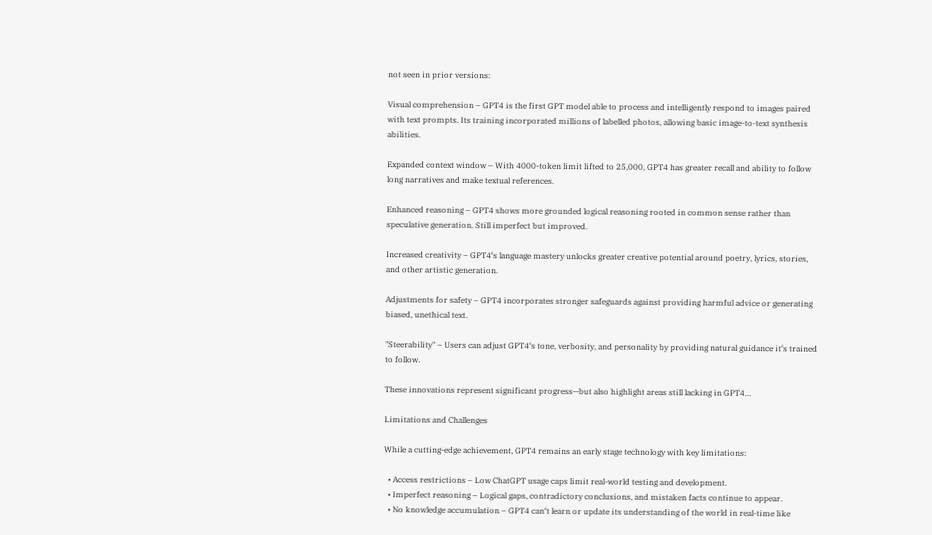not seen in prior versions:

Visual comprehension – GPT4 is the first GPT model able to process and intelligently respond to images paired with text prompts. Its training incorporated millions of labelled photos, allowing basic image-to-text synthesis abilities.

Expanded context window – With 4000-token limit lifted to 25,000, GPT4 has greater recall and ability to follow long narratives and make textual references.

Enhanced reasoning – GPT4 shows more grounded logical reasoning rooted in common sense rather than speculative generation. Still imperfect but improved.

Increased creativity – GPT4‘s language mastery unlocks greater creative potential around poetry, lyrics, stories, and other artistic generation.

Adjustments for safety – GPT4 incorporates stronger safeguards against providing harmful advice or generating biased, unethical text.

"Steerability" – Users can adjust GPT4‘s tone, verbosity, and personality by providing natural guidance it‘s trained to follow.

These innovations represent significant progress—but also highlight areas still lacking in GPT4…

Limitations and Challenges

While a cutting-edge achievement, GPT4 remains an early stage technology with key limitations:

  • Access restrictions – Low ChatGPT usage caps limit real-world testing and development.
  • Imperfect reasoning – Logical gaps, contradictory conclusions, and mistaken facts continue to appear.
  • No knowledge accumulation – GPT4 can‘t learn or update its understanding of the world in real-time like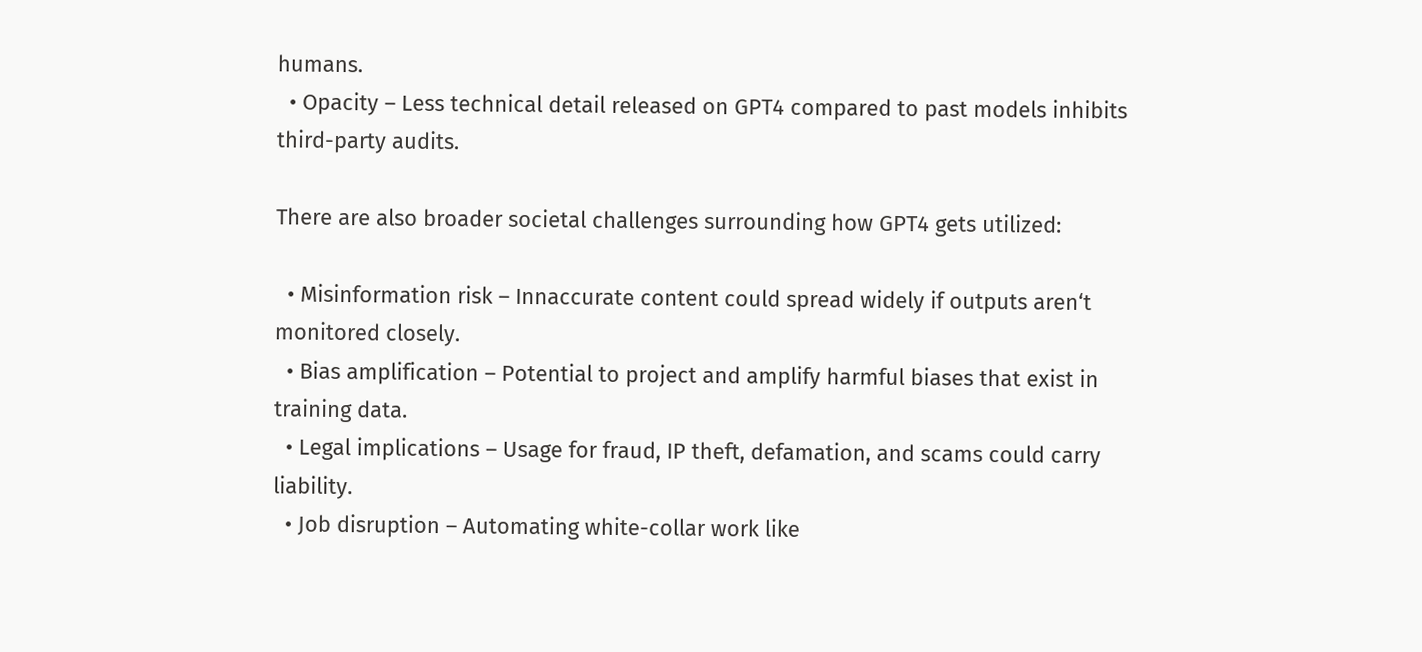humans.
  • Opacity – Less technical detail released on GPT4 compared to past models inhibits third-party audits.

There are also broader societal challenges surrounding how GPT4 gets utilized:

  • Misinformation risk – Innaccurate content could spread widely if outputs aren‘t monitored closely.
  • Bias amplification – Potential to project and amplify harmful biases that exist in training data.
  • Legal implications – Usage for fraud, IP theft, defamation, and scams could carry liability.
  • Job disruption – Automating white-collar work like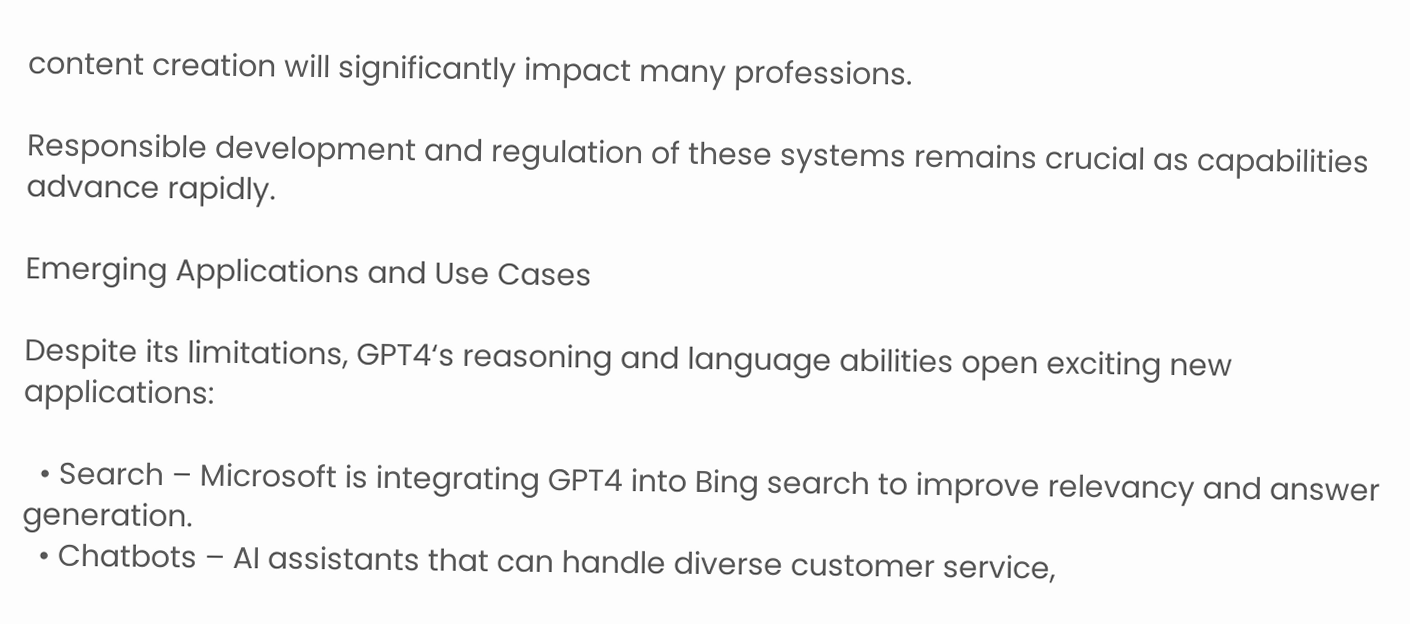content creation will significantly impact many professions.

Responsible development and regulation of these systems remains crucial as capabilities advance rapidly.

Emerging Applications and Use Cases

Despite its limitations, GPT4‘s reasoning and language abilities open exciting new applications:

  • Search – Microsoft is integrating GPT4 into Bing search to improve relevancy and answer generation.
  • Chatbots – AI assistants that can handle diverse customer service,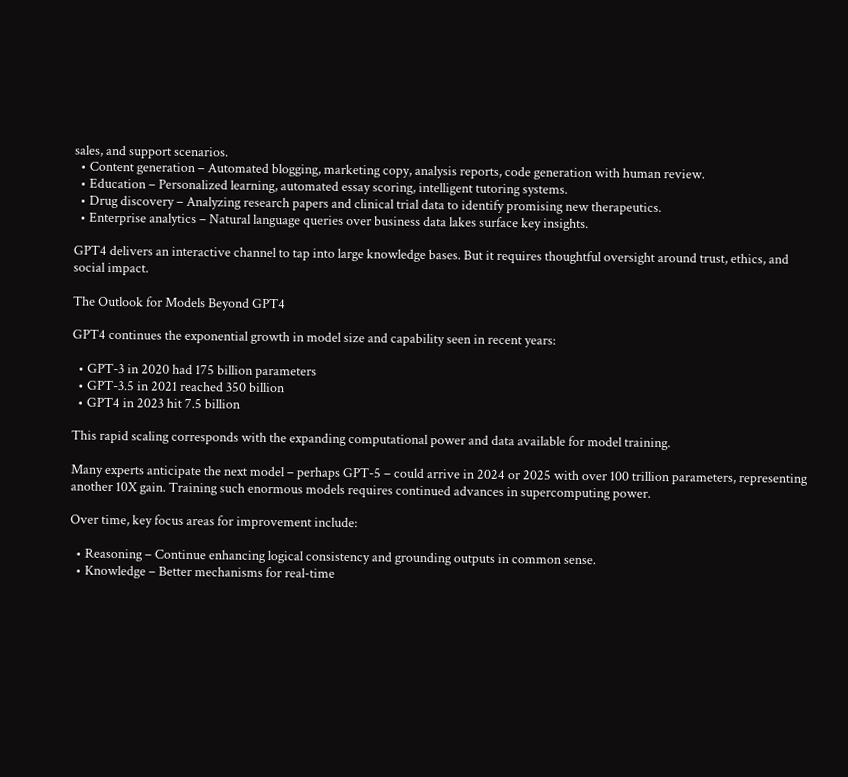sales, and support scenarios.
  • Content generation – Automated blogging, marketing copy, analysis reports, code generation with human review.
  • Education – Personalized learning, automated essay scoring, intelligent tutoring systems.
  • Drug discovery – Analyzing research papers and clinical trial data to identify promising new therapeutics.
  • Enterprise analytics – Natural language queries over business data lakes surface key insights.

GPT4 delivers an interactive channel to tap into large knowledge bases. But it requires thoughtful oversight around trust, ethics, and social impact.

The Outlook for Models Beyond GPT4

GPT4 continues the exponential growth in model size and capability seen in recent years:

  • GPT-3 in 2020 had 175 billion parameters
  • GPT-3.5 in 2021 reached 350 billion
  • GPT4 in 2023 hit 7.5 billion

This rapid scaling corresponds with the expanding computational power and data available for model training.

Many experts anticipate the next model – perhaps GPT-5 – could arrive in 2024 or 2025 with over 100 trillion parameters, representing another 10X gain. Training such enormous models requires continued advances in supercomputing power.

Over time, key focus areas for improvement include:

  • Reasoning – Continue enhancing logical consistency and grounding outputs in common sense.
  • Knowledge – Better mechanisms for real-time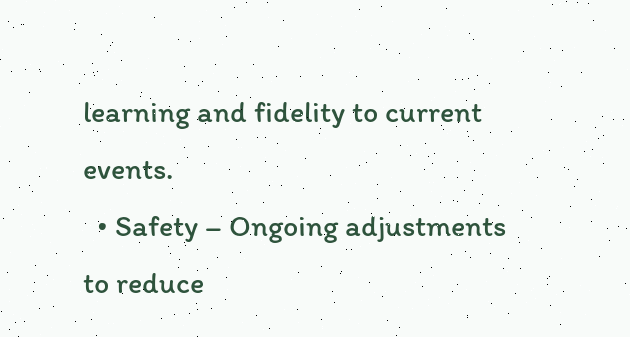learning and fidelity to current events.
  • Safety – Ongoing adjustments to reduce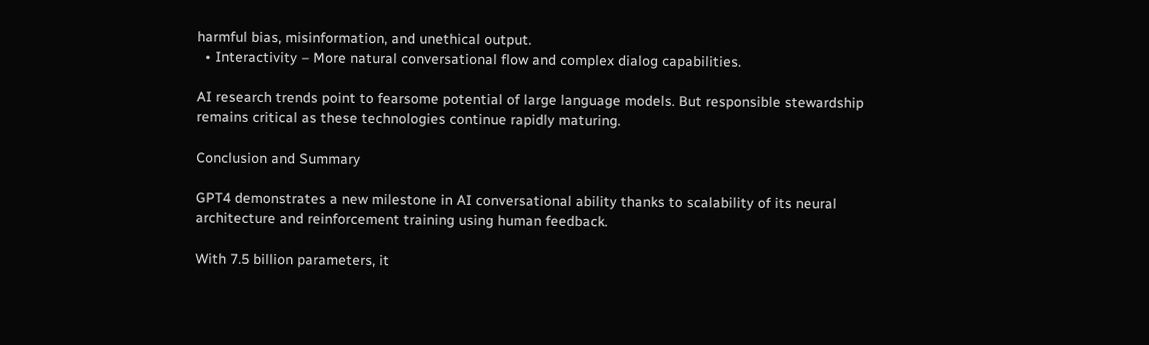harmful bias, misinformation, and unethical output.
  • Interactivity – More natural conversational flow and complex dialog capabilities.

AI research trends point to fearsome potential of large language models. But responsible stewardship remains critical as these technologies continue rapidly maturing.

Conclusion and Summary

GPT4 demonstrates a new milestone in AI conversational ability thanks to scalability of its neural architecture and reinforcement training using human feedback.

With 7.5 billion parameters, it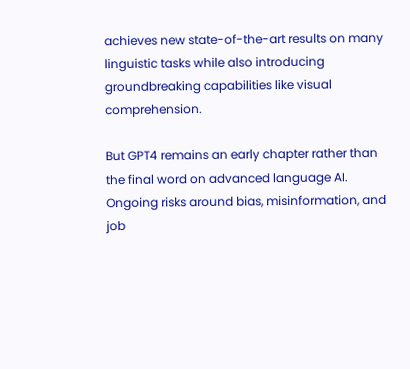achieves new state-of-the-art results on many linguistic tasks while also introducing groundbreaking capabilities like visual comprehension.

But GPT4 remains an early chapter rather than the final word on advanced language AI. Ongoing risks around bias, misinformation, and job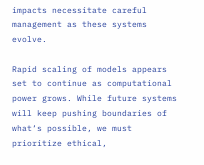impacts necessitate careful management as these systems evolve.

Rapid scaling of models appears set to continue as computational power grows. While future systems will keep pushing boundaries of what‘s possible, we must prioritize ethical,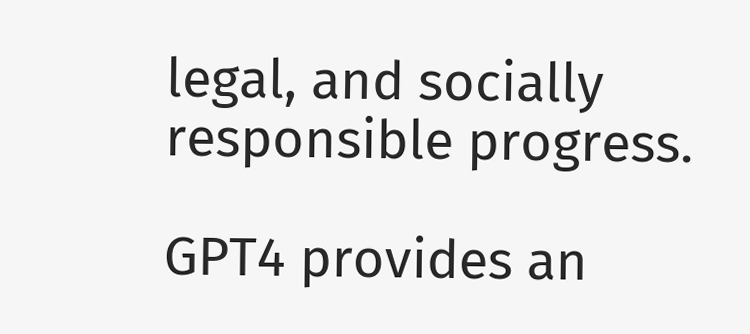legal, and socially responsible progress.

GPT4 provides an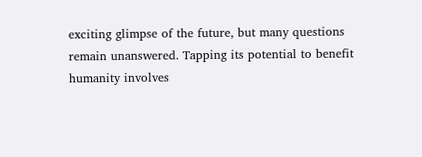exciting glimpse of the future, but many questions remain unanswered. Tapping its potential to benefit humanity involves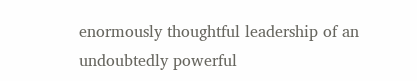enormously thoughtful leadership of an undoubtedly powerful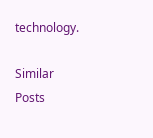technology.

Similar Posts